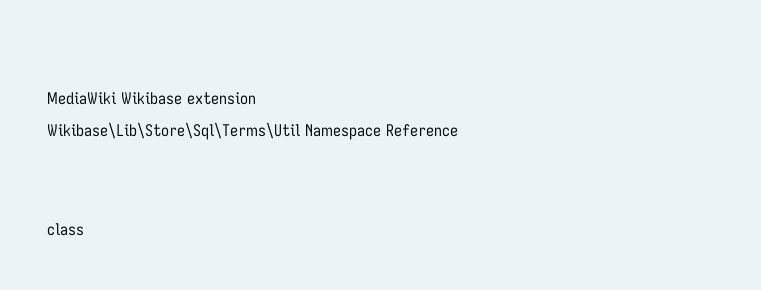MediaWiki Wikibase extension
Wikibase\Lib\Store\Sql\Terms\Util Namespace Reference


class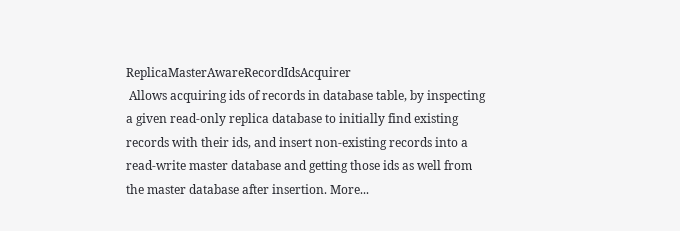ReplicaMasterAwareRecordIdsAcquirer
 Allows acquiring ids of records in database table, by inspecting a given read-only replica database to initially find existing records with their ids, and insert non-existing records into a read-write master database and getting those ids as well from the master database after insertion. More...